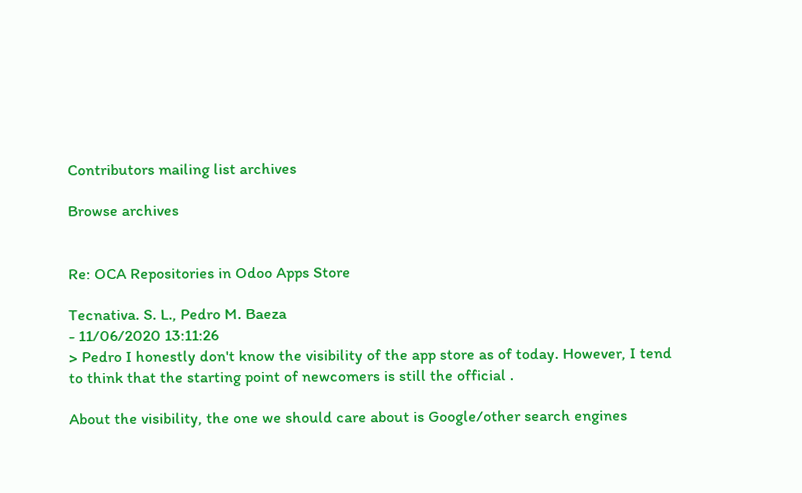Contributors mailing list archives

Browse archives


Re: OCA Repositories in Odoo Apps Store

Tecnativa. S. L., Pedro M. Baeza
- 11/06/2020 13:11:26
> Pedro I honestly don't know the visibility of the app store as of today. However, I tend to think that the starting point of newcomers is still the official .

About the visibility, the one we should care about is Google/other search engines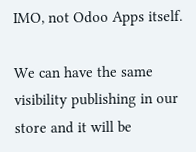IMO, not Odoo Apps itself.

We can have the same visibility publishing in our store and it will be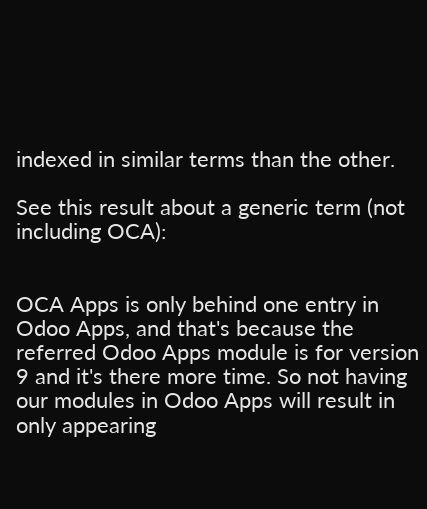indexed in similar terms than the other.

See this result about a generic term (not including OCA):


OCA Apps is only behind one entry in Odoo Apps, and that's because the referred Odoo Apps module is for version 9 and it's there more time. So not having our modules in Odoo Apps will result in only appearing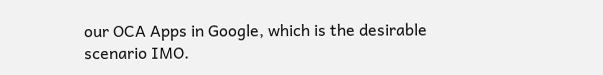our OCA Apps in Google, which is the desirable scenario IMO.